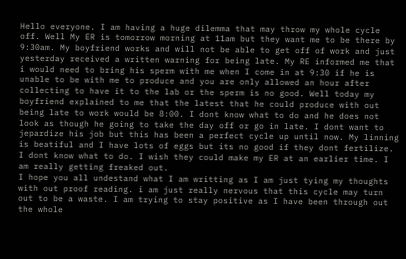Hello everyone. I am having a huge dilemma that may throw my whole cycle off. Well My ER is tomorrow morning at 11am but they want me to be there by 9:30am. My boyfriend works and will not be able to get off of work and just yesterday received a written warning for being late. My RE informed me that i would need to bring his sperm with me when I come in at 9:30 if he is unable to be with me to produce and you are only allowed an hour after collecting to have it to the lab or the sperm is no good. Well today my boyfriend explained to me that the latest that he could produce with out being late to work would be 8:00. I dont know what to do and he does not look as though he going to take the day off or go in late. I dont want to jepardize his job but this has been a perfect cycle up until now. My linning is beatiful and I have lots of eggs but its no good if they dont fertilize. I dont know what to do. I wish they could make my ER at an earlier time. I am really getting freaked out.
I hope you all undestand what I am writting as I am just tying my thoughts with out proof reading. i am just really nervous that this cycle may turn out to be a waste. I am trying to stay positive as I have been through out the whole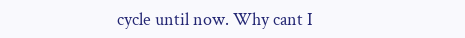cycle until now. Why cant I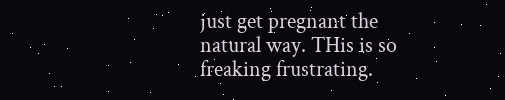just get pregnant the natural way. THis is so freaking frustrating.